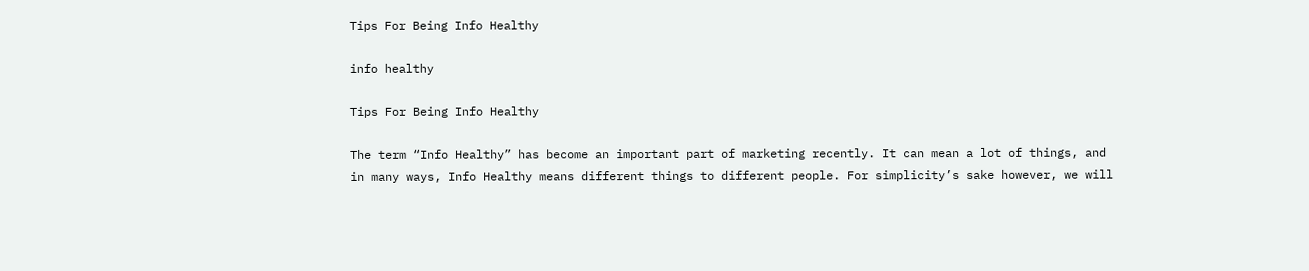Tips For Being Info Healthy

info healthy

Tips For Being Info Healthy

The term “Info Healthy” has become an important part of marketing recently. It can mean a lot of things, and in many ways, Info Healthy means different things to different people. For simplicity’s sake however, we will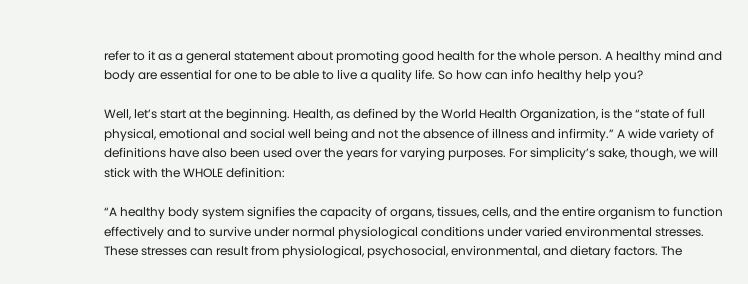refer to it as a general statement about promoting good health for the whole person. A healthy mind and body are essential for one to be able to live a quality life. So how can info healthy help you?

Well, let’s start at the beginning. Health, as defined by the World Health Organization, is the “state of full physical, emotional and social well being and not the absence of illness and infirmity.” A wide variety of definitions have also been used over the years for varying purposes. For simplicity’s sake, though, we will stick with the WHOLE definition:

“A healthy body system signifies the capacity of organs, tissues, cells, and the entire organism to function effectively and to survive under normal physiological conditions under varied environmental stresses. These stresses can result from physiological, psychosocial, environmental, and dietary factors. The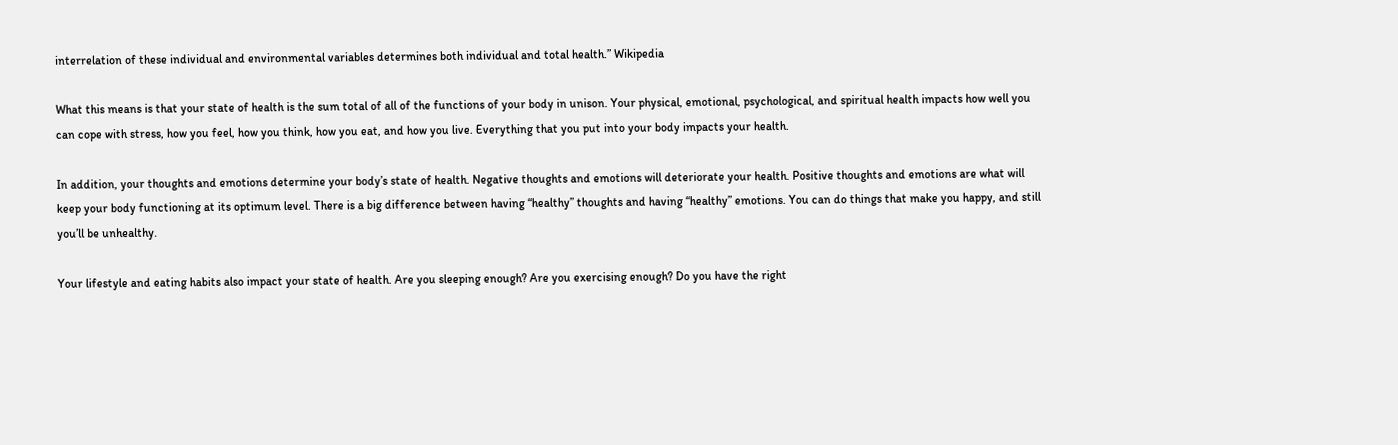interrelation of these individual and environmental variables determines both individual and total health.” Wikipedia

What this means is that your state of health is the sum total of all of the functions of your body in unison. Your physical, emotional, psychological, and spiritual health impacts how well you can cope with stress, how you feel, how you think, how you eat, and how you live. Everything that you put into your body impacts your health.

In addition, your thoughts and emotions determine your body’s state of health. Negative thoughts and emotions will deteriorate your health. Positive thoughts and emotions are what will keep your body functioning at its optimum level. There is a big difference between having “healthy” thoughts and having “healthy” emotions. You can do things that make you happy, and still you’ll be unhealthy.

Your lifestyle and eating habits also impact your state of health. Are you sleeping enough? Are you exercising enough? Do you have the right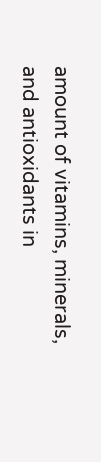amount of vitamins, minerals, and antioxidants in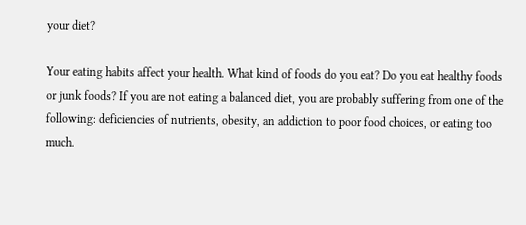your diet?

Your eating habits affect your health. What kind of foods do you eat? Do you eat healthy foods or junk foods? If you are not eating a balanced diet, you are probably suffering from one of the following: deficiencies of nutrients, obesity, an addiction to poor food choices, or eating too much.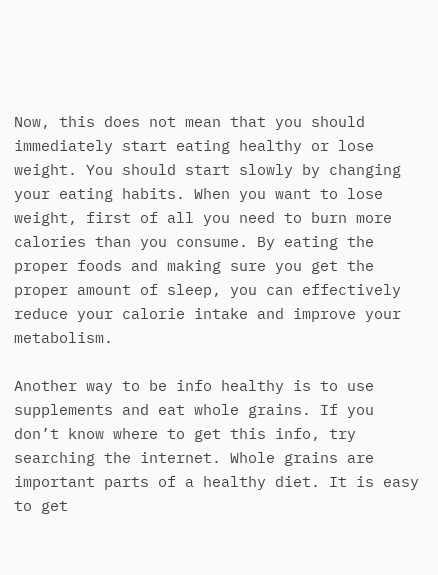Now, this does not mean that you should immediately start eating healthy or lose weight. You should start slowly by changing your eating habits. When you want to lose weight, first of all you need to burn more calories than you consume. By eating the proper foods and making sure you get the proper amount of sleep, you can effectively reduce your calorie intake and improve your metabolism.

Another way to be info healthy is to use supplements and eat whole grains. If you don’t know where to get this info, try searching the internet. Whole grains are important parts of a healthy diet. It is easy to get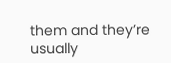them and they’re usually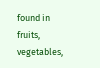found in fruits, vegetables,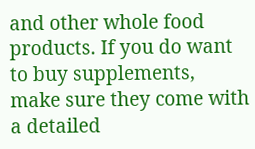and other whole food products. If you do want to buy supplements, make sure they come with a detailed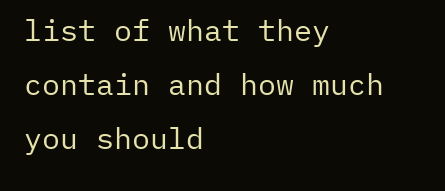list of what they contain and how much you should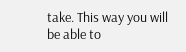take. This way you will be able to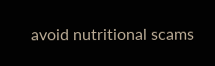avoid nutritional scams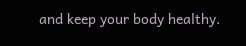and keep your body healthy.